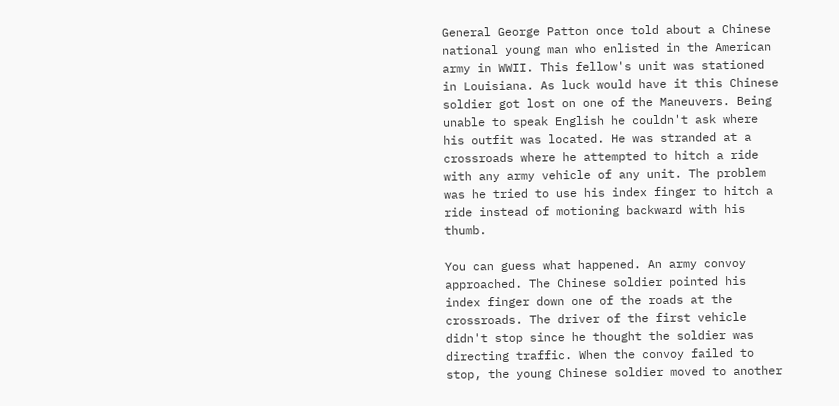General George Patton once told about a Chinese national young man who enlisted in the American army in WWII. This fellow's unit was stationed in Louisiana. As luck would have it this Chinese soldier got lost on one of the Maneuvers. Being unable to speak English he couldn't ask where his outfit was located. He was stranded at a crossroads where he attempted to hitch a ride with any army vehicle of any unit. The problem was he tried to use his index finger to hitch a ride instead of motioning backward with his thumb.

You can guess what happened. An army convoy approached. The Chinese soldier pointed his index finger down one of the roads at the crossroads. The driver of the first vehicle didn't stop since he thought the soldier was directing traffic. When the convoy failed to stop, the young Chinese soldier moved to another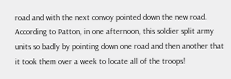road and with the next convoy pointed down the new road. According to Patton, in one afternoon, this soldier split army units so badly by pointing down one road and then another that it took them over a week to locate all of the troops!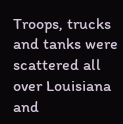Troops, trucks and tanks were scattered all over Louisiana and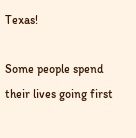Texas!

Some people spend their lives going first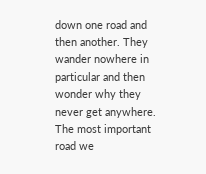down one road and then another. They wander nowhere in particular and then wonder why they never get anywhere. The most important road we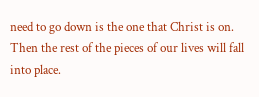need to go down is the one that Christ is on. Then the rest of the pieces of our lives will fall into place.